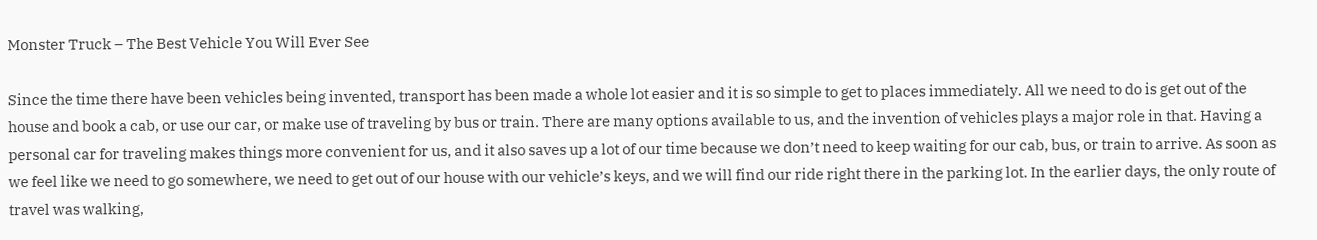Monster Truck – The Best Vehicle You Will Ever See

Since the time there have been vehicles being invented, transport has been made a whole lot easier and it is so simple to get to places immediately. All we need to do is get out of the house and book a cab, or use our car, or make use of traveling by bus or train. There are many options available to us, and the invention of vehicles plays a major role in that. Having a personal car for traveling makes things more convenient for us, and it also saves up a lot of our time because we don’t need to keep waiting for our cab, bus, or train to arrive. As soon as we feel like we need to go somewhere, we need to get out of our house with our vehicle’s keys, and we will find our ride right there in the parking lot. In the earlier days, the only route of travel was walking,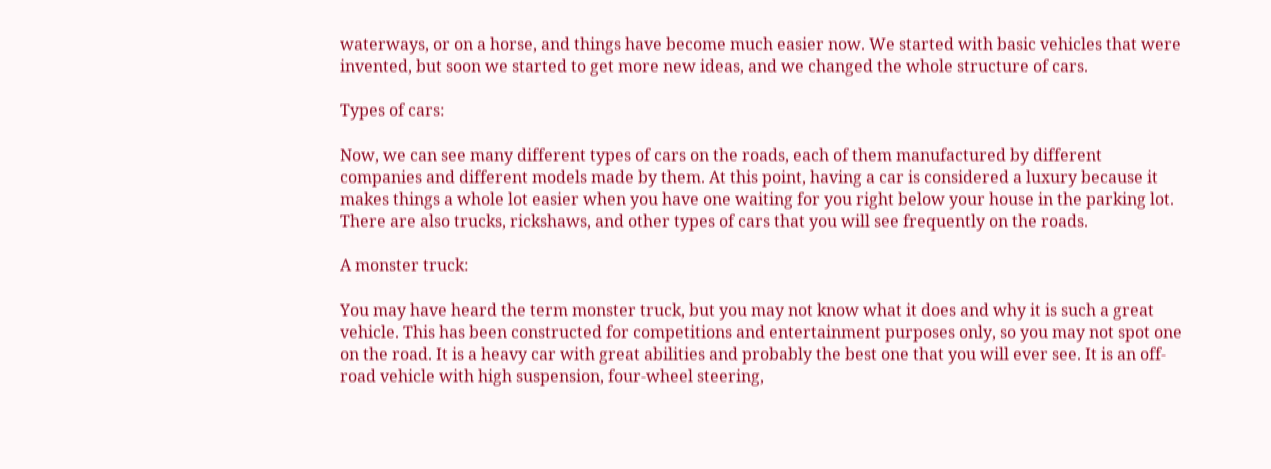waterways, or on a horse, and things have become much easier now. We started with basic vehicles that were invented, but soon we started to get more new ideas, and we changed the whole structure of cars.

Types of cars:

Now, we can see many different types of cars on the roads, each of them manufactured by different companies and different models made by them. At this point, having a car is considered a luxury because it makes things a whole lot easier when you have one waiting for you right below your house in the parking lot. There are also trucks, rickshaws, and other types of cars that you will see frequently on the roads.

A monster truck:

You may have heard the term monster truck, but you may not know what it does and why it is such a great vehicle. This has been constructed for competitions and entertainment purposes only, so you may not spot one on the road. It is a heavy car with great abilities and probably the best one that you will ever see. It is an off-road vehicle with high suspension, four-wheel steering,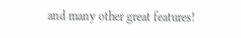and many other great features!